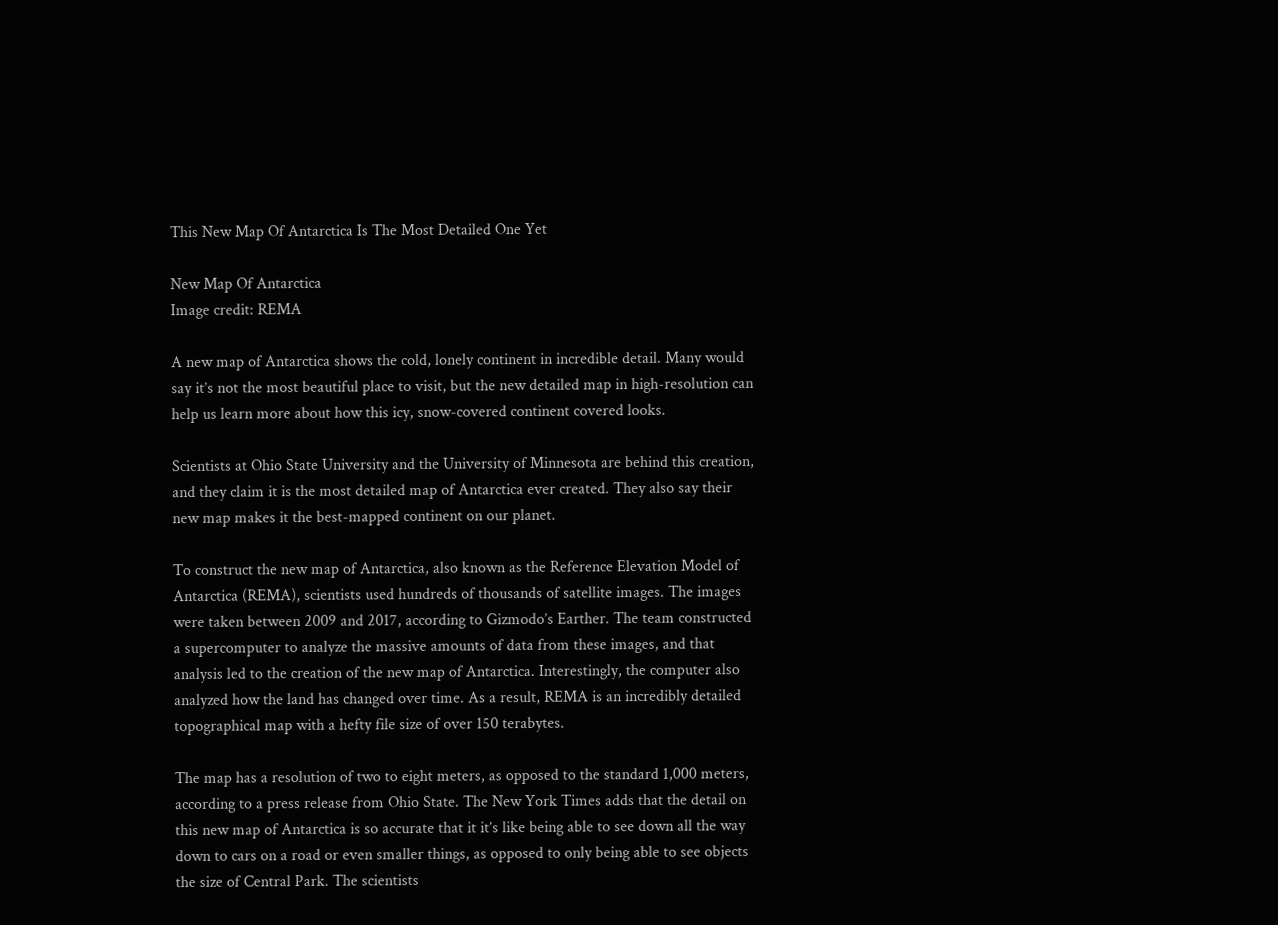This New Map Of Antarctica Is The Most Detailed One Yet

New Map Of Antarctica
Image credit: REMA

A new map of Antarctica shows the cold, lonely continent in incredible detail. Many would say it’s not the most beautiful place to visit, but the new detailed map in high-resolution can help us learn more about how this icy, snow-covered continent covered looks.

Scientists at Ohio State University and the University of Minnesota are behind this creation, and they claim it is the most detailed map of Antarctica ever created. They also say their new map makes it the best-mapped continent on our planet.

To construct the new map of Antarctica, also known as the Reference Elevation Model of Antarctica (REMA), scientists used hundreds of thousands of satellite images. The images were taken between 2009 and 2017, according to Gizmodo’s Earther. The team constructed a supercomputer to analyze the massive amounts of data from these images, and that analysis led to the creation of the new map of Antarctica. Interestingly, the computer also analyzed how the land has changed over time. As a result, REMA is an incredibly detailed topographical map with a hefty file size of over 150 terabytes.

The map has a resolution of two to eight meters, as opposed to the standard 1,000 meters, according to a press release from Ohio State. The New York Times adds that the detail on this new map of Antarctica is so accurate that it it’s like being able to see down all the way down to cars on a road or even smaller things, as opposed to only being able to see objects the size of Central Park. The scientists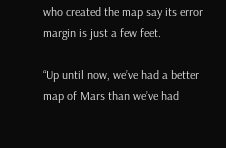who created the map say its error margin is just a few feet.

“Up until now, we’ve had a better map of Mars than we’ve had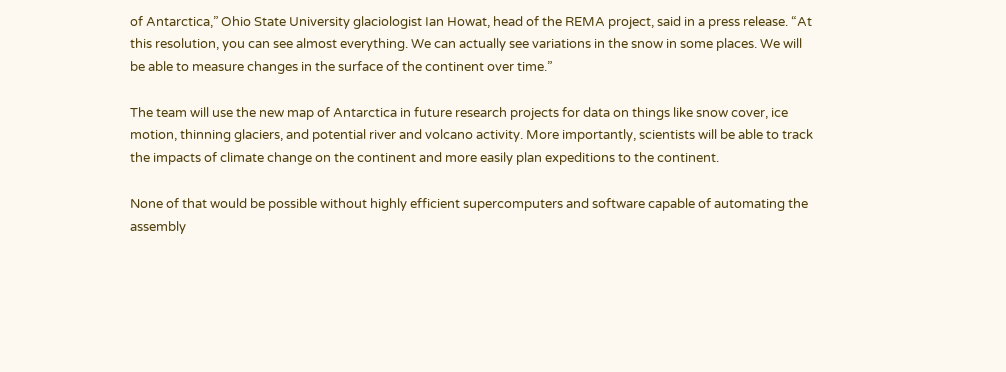of Antarctica,” Ohio State University glaciologist Ian Howat, head of the REMA project, said in a press release. “At this resolution, you can see almost everything. We can actually see variations in the snow in some places. We will be able to measure changes in the surface of the continent over time.”

The team will use the new map of Antarctica in future research projects for data on things like snow cover, ice motion, thinning glaciers, and potential river and volcano activity. More importantly, scientists will be able to track the impacts of climate change on the continent and more easily plan expeditions to the continent.

None of that would be possible without highly efficient supercomputers and software capable of automating the assembly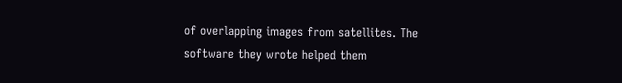of overlapping images from satellites. The software they wrote helped them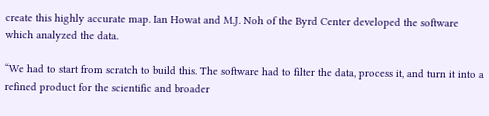create this highly accurate map. Ian Howat and M.J. Noh of the Byrd Center developed the software which analyzed the data.

“We had to start from scratch to build this. The software had to filter the data, process it, and turn it into a refined product for the scientific and broader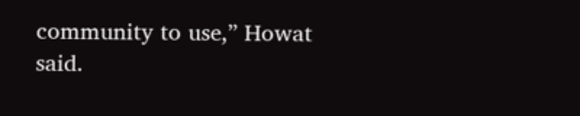community to use,” Howat said.